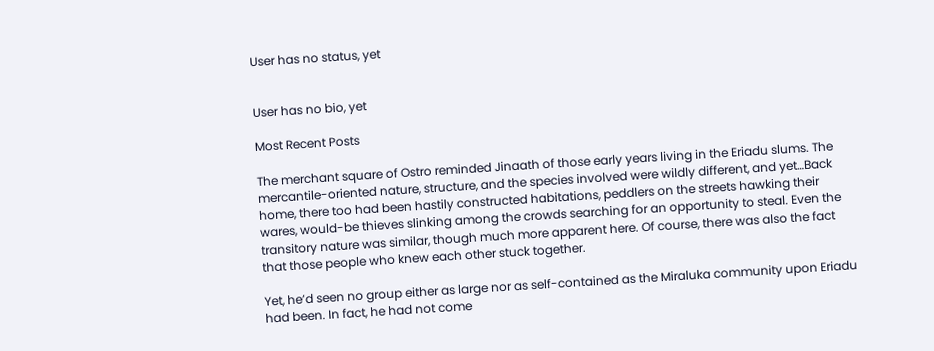User has no status, yet


User has no bio, yet

Most Recent Posts

The merchant square of Ostro reminded Jinaath of those early years living in the Eriadu slums. The mercantile-oriented nature, structure, and the species involved were wildly different, and yet…Back home, there too had been hastily constructed habitations, peddlers on the streets hawking their wares, would-be thieves slinking among the crowds searching for an opportunity to steal. Even the transitory nature was similar, though much more apparent here. Of course, there was also the fact that those people who knew each other stuck together.

Yet, he’d seen no group either as large nor as self-contained as the Miraluka community upon Eriadu had been. In fact, he had not come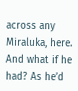across any Miraluka, here. And what if he had? As he’d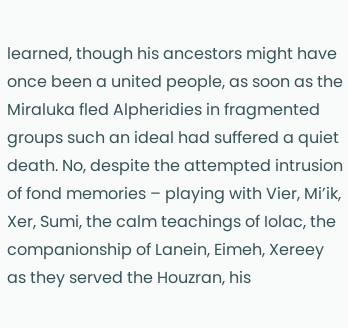learned, though his ancestors might have once been a united people, as soon as the Miraluka fled Alpheridies in fragmented groups such an ideal had suffered a quiet death. No, despite the attempted intrusion of fond memories – playing with Vier, Mi’ik, Xer, Sumi, the calm teachings of Iolac, the companionship of Lanein, Eimeh, Xereey as they served the Houzran, his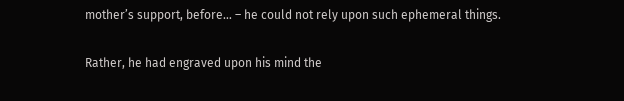mother’s support, before… – he could not rely upon such ephemeral things.

Rather, he had engraved upon his mind the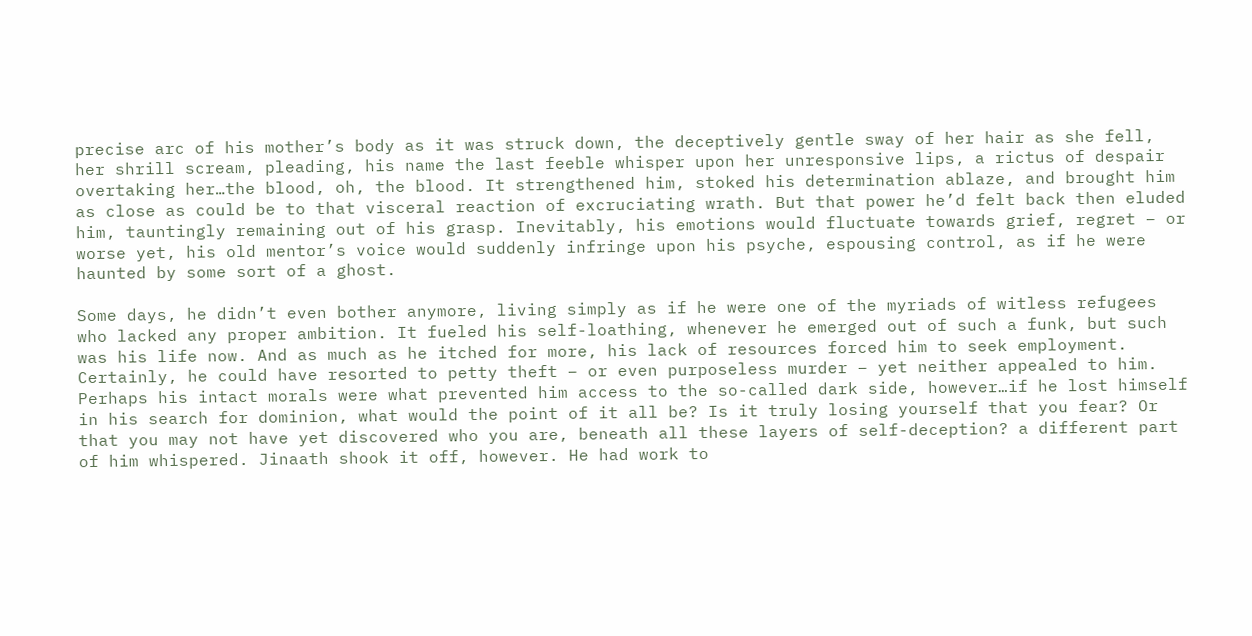precise arc of his mother’s body as it was struck down, the deceptively gentle sway of her hair as she fell, her shrill scream, pleading, his name the last feeble whisper upon her unresponsive lips, a rictus of despair overtaking her…the blood, oh, the blood. It strengthened him, stoked his determination ablaze, and brought him as close as could be to that visceral reaction of excruciating wrath. But that power he’d felt back then eluded him, tauntingly remaining out of his grasp. Inevitably, his emotions would fluctuate towards grief, regret – or worse yet, his old mentor’s voice would suddenly infringe upon his psyche, espousing control, as if he were haunted by some sort of a ghost.

Some days, he didn’t even bother anymore, living simply as if he were one of the myriads of witless refugees who lacked any proper ambition. It fueled his self-loathing, whenever he emerged out of such a funk, but such was his life now. And as much as he itched for more, his lack of resources forced him to seek employment. Certainly, he could have resorted to petty theft – or even purposeless murder – yet neither appealed to him. Perhaps his intact morals were what prevented him access to the so-called dark side, however…if he lost himself in his search for dominion, what would the point of it all be? Is it truly losing yourself that you fear? Or that you may not have yet discovered who you are, beneath all these layers of self-deception? a different part of him whispered. Jinaath shook it off, however. He had work to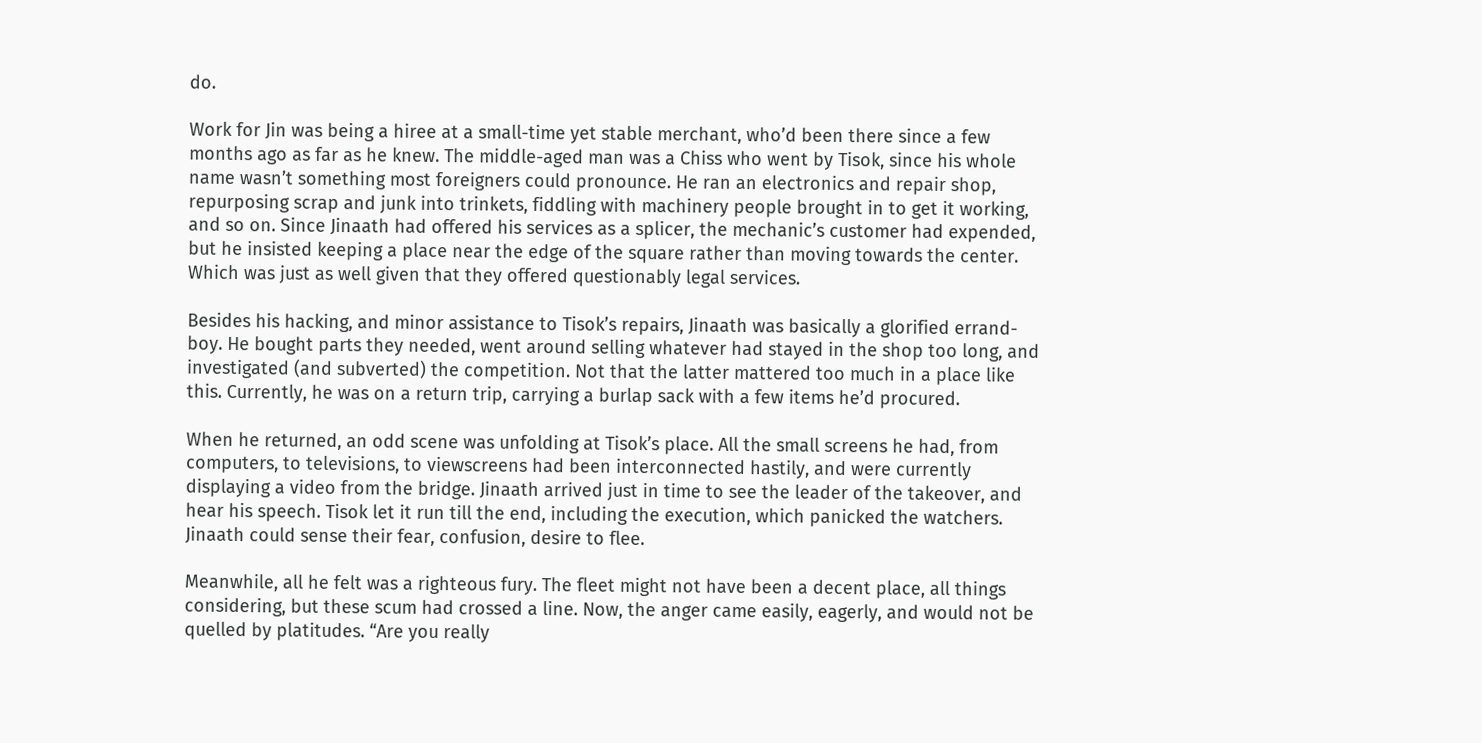do.

Work for Jin was being a hiree at a small-time yet stable merchant, who’d been there since a few months ago as far as he knew. The middle-aged man was a Chiss who went by Tisok, since his whole name wasn’t something most foreigners could pronounce. He ran an electronics and repair shop, repurposing scrap and junk into trinkets, fiddling with machinery people brought in to get it working, and so on. Since Jinaath had offered his services as a splicer, the mechanic’s customer had expended, but he insisted keeping a place near the edge of the square rather than moving towards the center. Which was just as well given that they offered questionably legal services.

Besides his hacking, and minor assistance to Tisok’s repairs, Jinaath was basically a glorified errand-boy. He bought parts they needed, went around selling whatever had stayed in the shop too long, and investigated (and subverted) the competition. Not that the latter mattered too much in a place like this. Currently, he was on a return trip, carrying a burlap sack with a few items he’d procured.

When he returned, an odd scene was unfolding at Tisok’s place. All the small screens he had, from computers, to televisions, to viewscreens had been interconnected hastily, and were currently displaying a video from the bridge. Jinaath arrived just in time to see the leader of the takeover, and hear his speech. Tisok let it run till the end, including the execution, which panicked the watchers. Jinaath could sense their fear, confusion, desire to flee.

Meanwhile, all he felt was a righteous fury. The fleet might not have been a decent place, all things considering, but these scum had crossed a line. Now, the anger came easily, eagerly, and would not be quelled by platitudes. “Are you really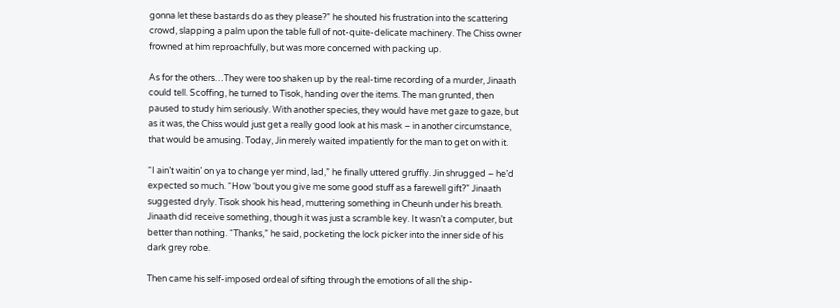gonna let these bastards do as they please?” he shouted his frustration into the scattering crowd, slapping a palm upon the table full of not-quite-delicate machinery. The Chiss owner frowned at him reproachfully, but was more concerned with packing up.

As for the others…They were too shaken up by the real-time recording of a murder, Jinaath could tell. Scoffing, he turned to Tisok, handing over the items. The man grunted, then paused to study him seriously. With another species, they would have met gaze to gaze, but as it was, the Chiss would just get a really good look at his mask – in another circumstance, that would be amusing. Today, Jin merely waited impatiently for the man to get on with it.

“I ain’t waitin’ on ya to change yer mind, lad,” he finally uttered gruffly. Jin shrugged – he’d expected so much. “How ‘bout you give me some good stuff as a farewell gift?” Jinaath suggested dryly. Tisok shook his head, muttering something in Cheunh under his breath. Jinaath did receive something, though it was just a scramble key. It wasn’t a computer, but better than nothing. “Thanks,” he said, pocketing the lock picker into the inner side of his dark grey robe.

Then came his self-imposed ordeal of sifting through the emotions of all the ship-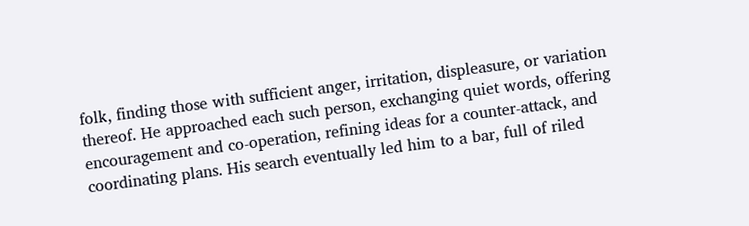folk, finding those with sufficient anger, irritation, displeasure, or variation thereof. He approached each such person, exchanging quiet words, offering encouragement and co-operation, refining ideas for a counter-attack, and coordinating plans. His search eventually led him to a bar, full of riled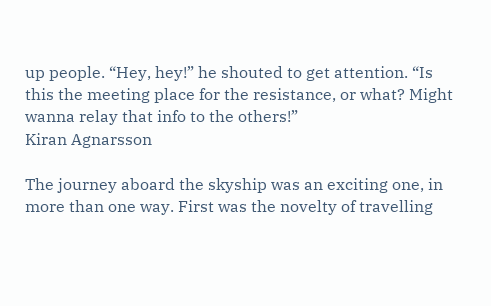up people. “Hey, hey!” he shouted to get attention. “Is this the meeting place for the resistance, or what? Might wanna relay that info to the others!”
Kiran Agnarsson

The journey aboard the skyship was an exciting one, in more than one way. First was the novelty of travelling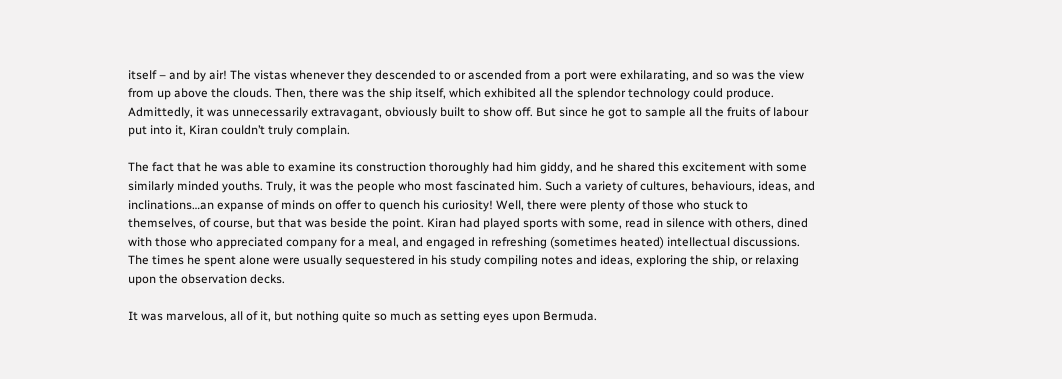itself – and by air! The vistas whenever they descended to or ascended from a port were exhilarating, and so was the view from up above the clouds. Then, there was the ship itself, which exhibited all the splendor technology could produce. Admittedly, it was unnecessarily extravagant, obviously built to show off. But since he got to sample all the fruits of labour put into it, Kiran couldn’t truly complain.

The fact that he was able to examine its construction thoroughly had him giddy, and he shared this excitement with some similarly minded youths. Truly, it was the people who most fascinated him. Such a variety of cultures, behaviours, ideas, and inclinations…an expanse of minds on offer to quench his curiosity! Well, there were plenty of those who stuck to themselves, of course, but that was beside the point. Kiran had played sports with some, read in silence with others, dined with those who appreciated company for a meal, and engaged in refreshing (sometimes heated) intellectual discussions. The times he spent alone were usually sequestered in his study compiling notes and ideas, exploring the ship, or relaxing upon the observation decks.

It was marvelous, all of it, but nothing quite so much as setting eyes upon Bermuda.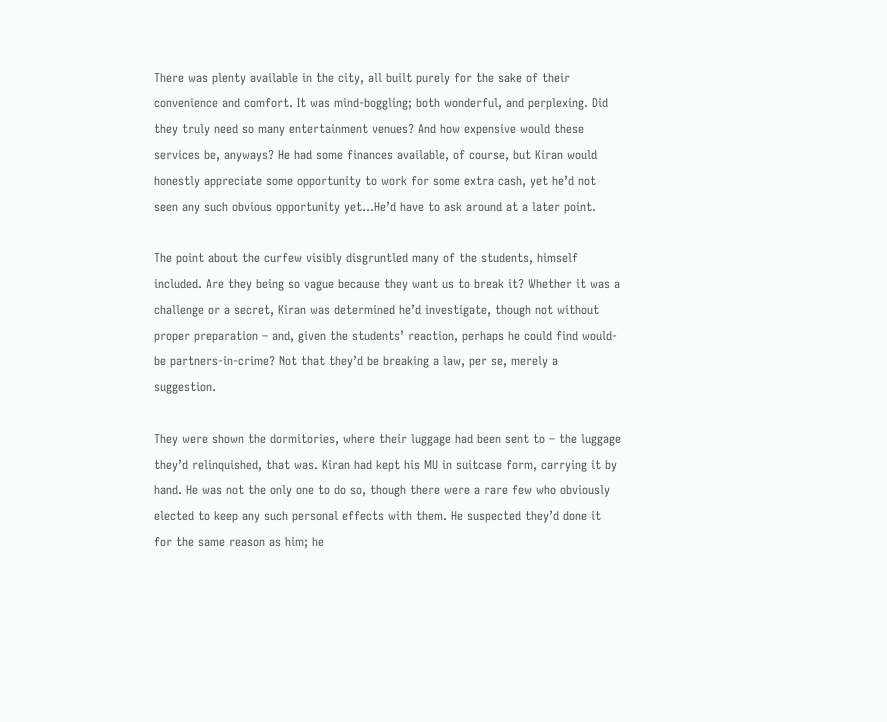There was plenty available in the city, all built purely for the sake of their convenience and comfort. It was mind-boggling; both wonderful, and perplexing. Did they truly need so many entertainment venues? And how expensive would these services be, anyways? He had some finances available, of course, but Kiran would honestly appreciate some opportunity to work for some extra cash, yet he’d not seen any such obvious opportunity yet…He’d have to ask around at a later point.

The point about the curfew visibly disgruntled many of the students, himself included. Are they being so vague because they want us to break it? Whether it was a challenge or a secret, Kiran was determined he’d investigate, though not without proper preparation – and, given the students’ reaction, perhaps he could find would-be partners-in-crime? Not that they’d be breaking a law, per se, merely a suggestion.

They were shown the dormitories, where their luggage had been sent to – the luggage they’d relinquished, that was. Kiran had kept his MU in suitcase form, carrying it by hand. He was not the only one to do so, though there were a rare few who obviously elected to keep any such personal effects with them. He suspected they’d done it for the same reason as him; he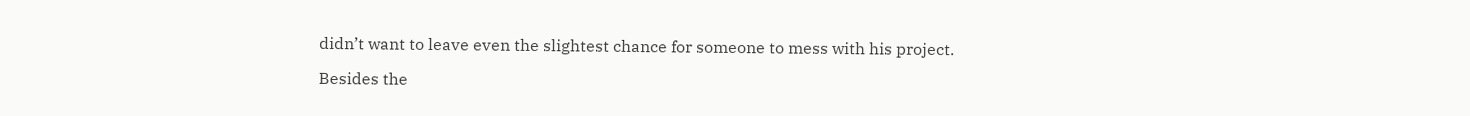didn’t want to leave even the slightest chance for someone to mess with his project.

Besides the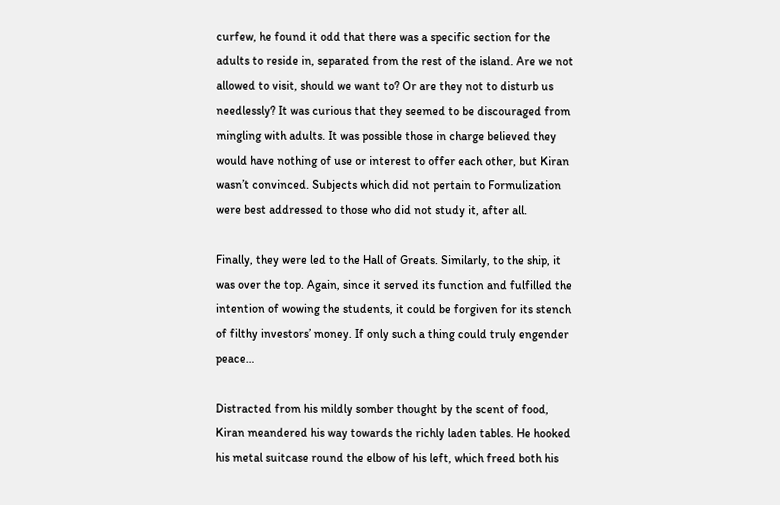curfew, he found it odd that there was a specific section for the adults to reside in, separated from the rest of the island. Are we not allowed to visit, should we want to? Or are they not to disturb us needlessly? It was curious that they seemed to be discouraged from mingling with adults. It was possible those in charge believed they would have nothing of use or interest to offer each other, but Kiran wasn’t convinced. Subjects which did not pertain to Formulization were best addressed to those who did not study it, after all.

Finally, they were led to the Hall of Greats. Similarly, to the ship, it was over the top. Again, since it served its function and fulfilled the intention of wowing the students, it could be forgiven for its stench of filthy investors’ money. If only such a thing could truly engender peace…

Distracted from his mildly somber thought by the scent of food, Kiran meandered his way towards the richly laden tables. He hooked his metal suitcase round the elbow of his left, which freed both his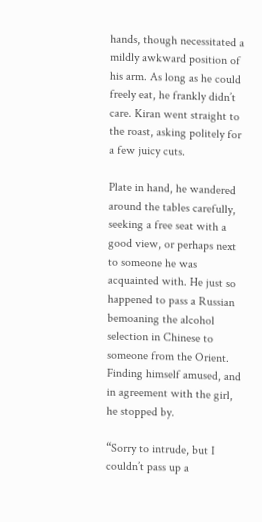hands, though necessitated a mildly awkward position of his arm. As long as he could freely eat, he frankly didn’t care. Kiran went straight to the roast, asking politely for a few juicy cuts.

Plate in hand, he wandered around the tables carefully, seeking a free seat with a good view, or perhaps next to someone he was acquainted with. He just so happened to pass a Russian bemoaning the alcohol selection in Chinese to someone from the Orient. Finding himself amused, and in agreement with the girl, he stopped by.

“Sorry to intrude, but I couldn’t pass up a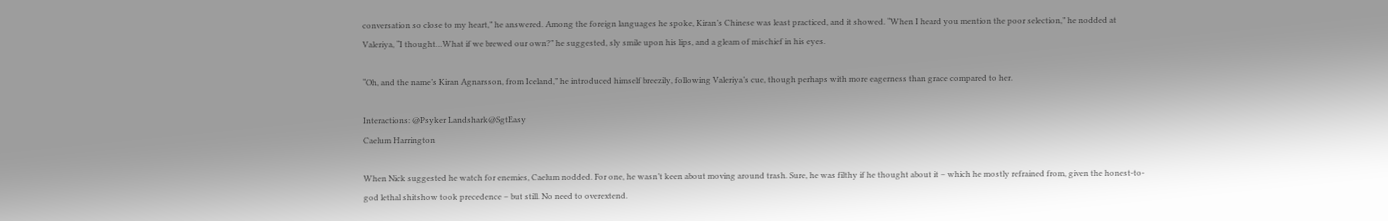conversation so close to my heart,” he answered. Among the foreign languages he spoke, Kiran’s Chinese was least practiced, and it showed. “When I heard you mention the poor selection,” he nodded at Valeriya, “I thought…What if we brewed our own?” he suggested, sly smile upon his lips, and a gleam of mischief in his eyes.

“Oh, and the name’s Kiran Agnarsson, from Iceland,” he introduced himself breezily, following Valeriya’s cue, though perhaps with more eagerness than grace compared to her.

Interactions: @Psyker Landshark@SgtEasy
Caelum Harrington

When Nick suggested he watch for enemies, Caelum nodded. For one, he wasn’t keen about moving around trash. Sure, he was filthy if he thought about it – which he mostly refrained from, given the honest-to-god lethal shitshow took precedence – but still. No need to overextend.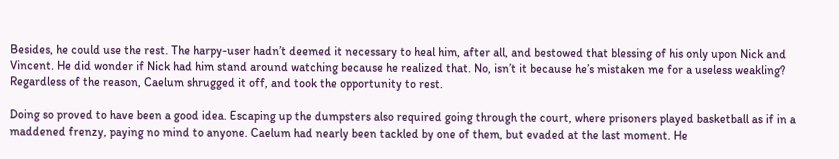Besides, he could use the rest. The harpy-user hadn’t deemed it necessary to heal him, after all, and bestowed that blessing of his only upon Nick and Vincent. He did wonder if Nick had him stand around watching because he realized that. No, isn’t it because he’s mistaken me for a useless weakling? Regardless of the reason, Caelum shrugged it off, and took the opportunity to rest.

Doing so proved to have been a good idea. Escaping up the dumpsters also required going through the court, where prisoners played basketball as if in a maddened frenzy, paying no mind to anyone. Caelum had nearly been tackled by one of them, but evaded at the last moment. He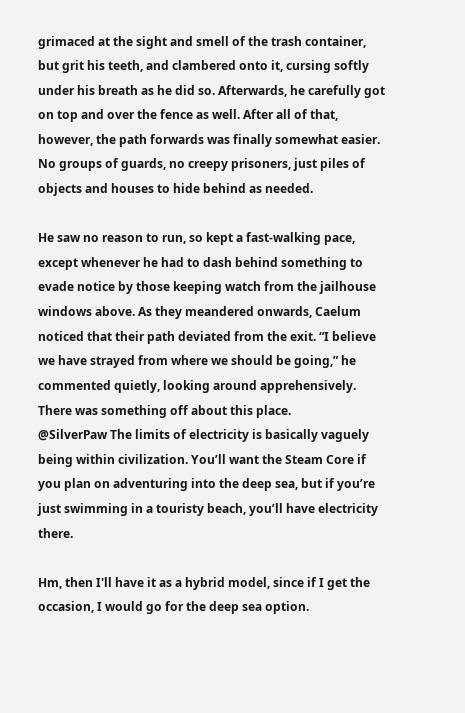grimaced at the sight and smell of the trash container, but grit his teeth, and clambered onto it, cursing softly under his breath as he did so. Afterwards, he carefully got on top and over the fence as well. After all of that, however, the path forwards was finally somewhat easier. No groups of guards, no creepy prisoners, just piles of objects and houses to hide behind as needed.

He saw no reason to run, so kept a fast-walking pace, except whenever he had to dash behind something to evade notice by those keeping watch from the jailhouse windows above. As they meandered onwards, Caelum noticed that their path deviated from the exit. “I believe we have strayed from where we should be going,” he commented quietly, looking around apprehensively. There was something off about this place.
@SilverPaw The limits of electricity is basically vaguely being within civilization. You’ll want the Steam Core if you plan on adventuring into the deep sea, but if you’re just swimming in a touristy beach, you’ll have electricity there.

Hm, then I'll have it as a hybrid model, since if I get the occasion, I would go for the deep sea option.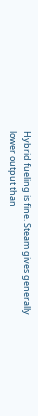Hybrid fueling is fine. Steam gives generally lower output than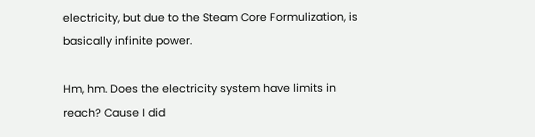electricity, but due to the Steam Core Formulization, is basically infinite power.

Hm, hm. Does the electricity system have limits in reach? Cause I did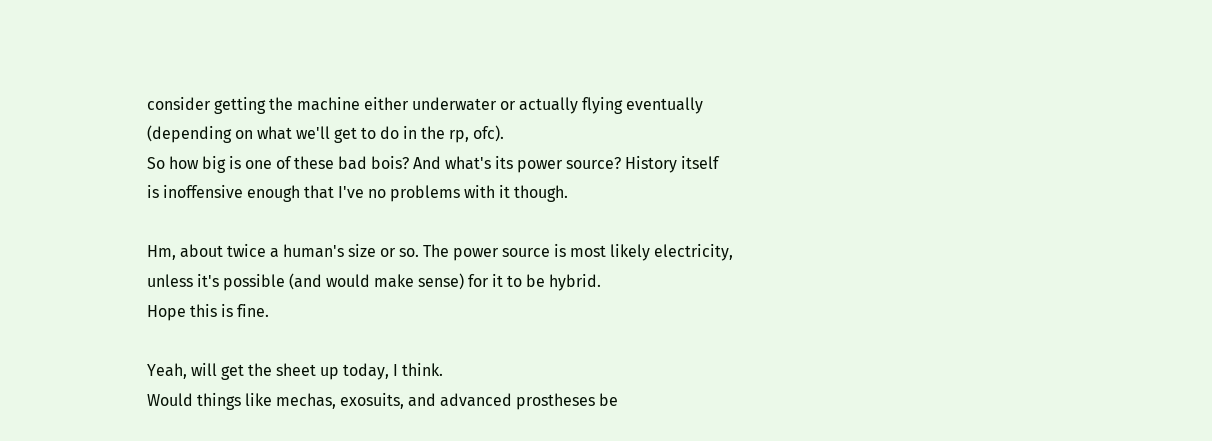consider getting the machine either underwater or actually flying eventually (depending on what we'll get to do in the rp, ofc).
So how big is one of these bad bois? And what's its power source? History itself is inoffensive enough that I've no problems with it though.

Hm, about twice a human's size or so. The power source is most likely electricity, unless it's possible (and would make sense) for it to be hybrid.
Hope this is fine.

Yeah, will get the sheet up today, I think.
Would things like mechas, exosuits, and advanced prostheses be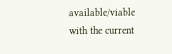available/viable with the current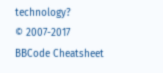technology?
© 2007-2017
BBCode Cheatsheet